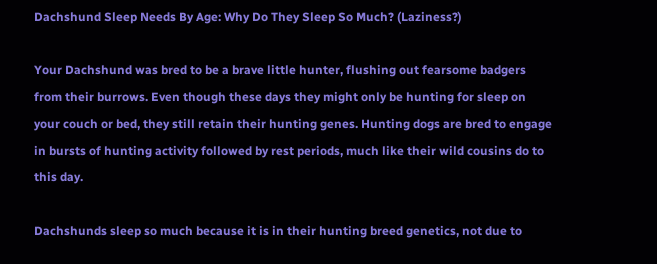Dachshund Sleep Needs By Age: Why Do They Sleep So Much? (Laziness?)

Your Dachshund was bred to be a brave little hunter, flushing out fearsome badgers from their burrows. Even though these days they might only be hunting for sleep on your couch or bed, they still retain their hunting genes. Hunting dogs are bred to engage in bursts of hunting activity followed by rest periods, much like their wild cousins do to this day.

Dachshunds sleep so much because it is in their hunting breed genetics, not due to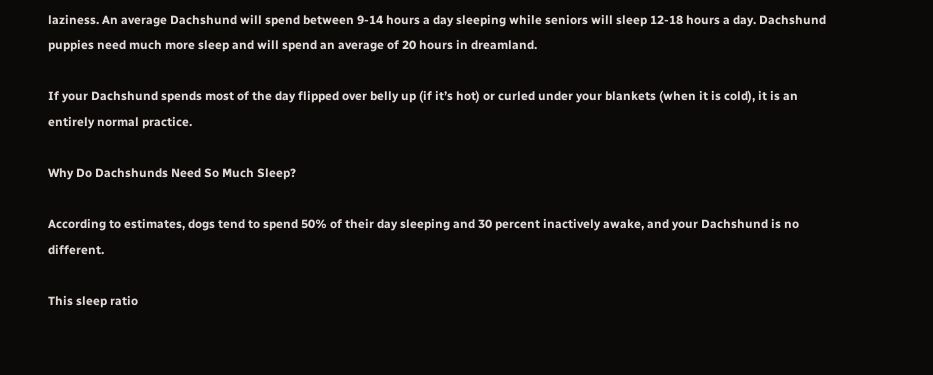laziness. An average Dachshund will spend between 9-14 hours a day sleeping while seniors will sleep 12-18 hours a day. Dachshund puppies need much more sleep and will spend an average of 20 hours in dreamland.

If your Dachshund spends most of the day flipped over belly up (if it’s hot) or curled under your blankets (when it is cold), it is an entirely normal practice.

Why Do Dachshunds Need So Much Sleep?

According to estimates, dogs tend to spend 50% of their day sleeping and 30 percent inactively awake, and your Dachshund is no different.

This sleep ratio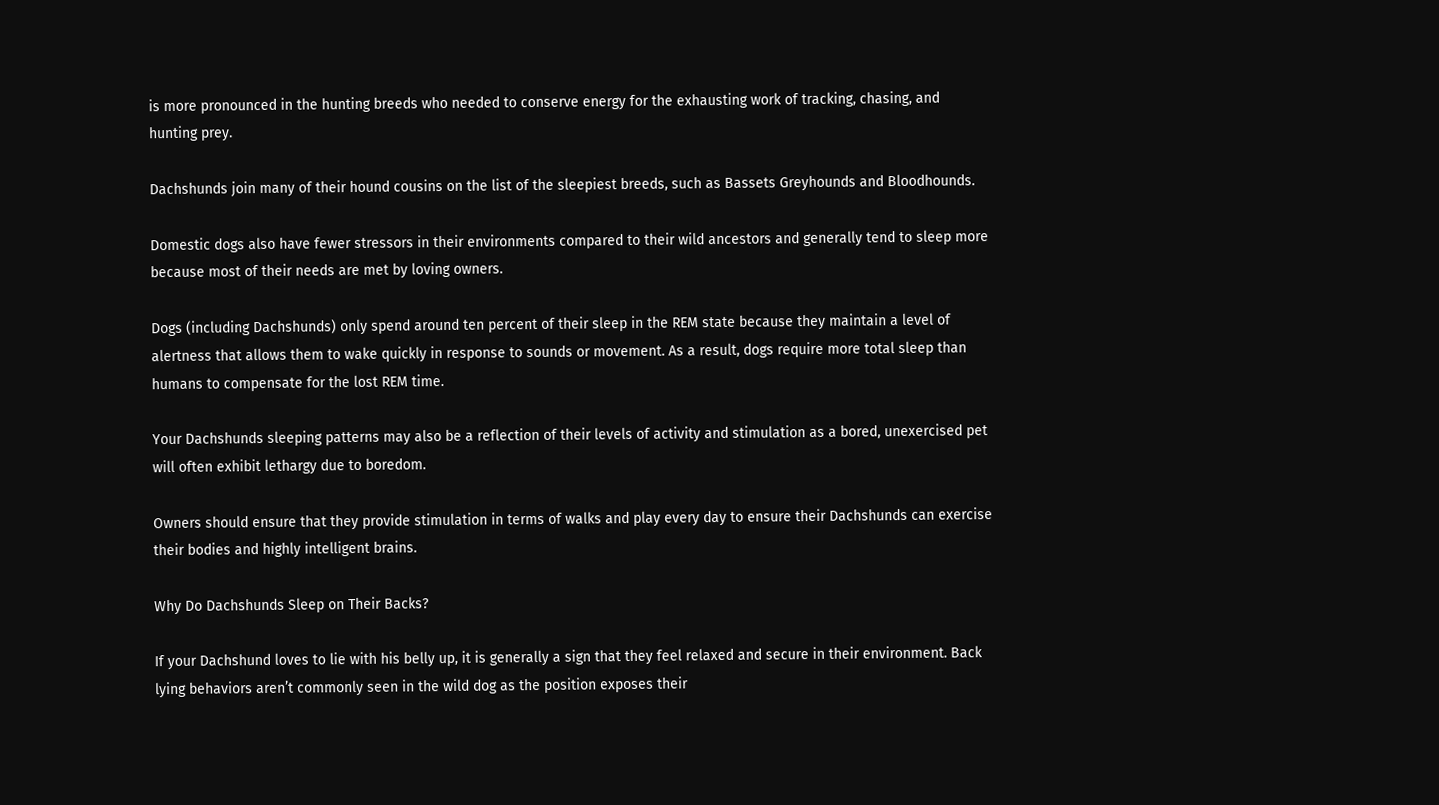is more pronounced in the hunting breeds who needed to conserve energy for the exhausting work of tracking, chasing, and hunting prey.

Dachshunds join many of their hound cousins on the list of the sleepiest breeds, such as Bassets Greyhounds and Bloodhounds.

Domestic dogs also have fewer stressors in their environments compared to their wild ancestors and generally tend to sleep more because most of their needs are met by loving owners.

Dogs (including Dachshunds) only spend around ten percent of their sleep in the REM state because they maintain a level of alertness that allows them to wake quickly in response to sounds or movement. As a result, dogs require more total sleep than humans to compensate for the lost REM time.

Your Dachshunds sleeping patterns may also be a reflection of their levels of activity and stimulation as a bored, unexercised pet will often exhibit lethargy due to boredom.

Owners should ensure that they provide stimulation in terms of walks and play every day to ensure their Dachshunds can exercise their bodies and highly intelligent brains.

Why Do Dachshunds Sleep on Their Backs?

If your Dachshund loves to lie with his belly up, it is generally a sign that they feel relaxed and secure in their environment. Back lying behaviors aren’t commonly seen in the wild dog as the position exposes their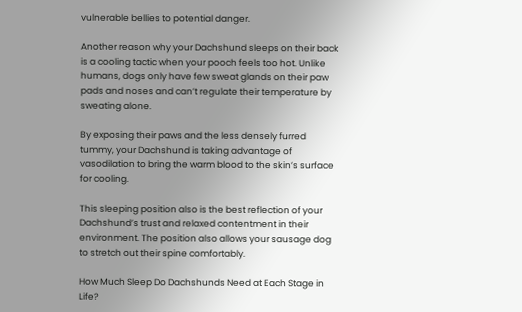vulnerable bellies to potential danger.

Another reason why your Dachshund sleeps on their back is a cooling tactic when your pooch feels too hot. Unlike humans, dogs only have few sweat glands on their paw pads and noses and can’t regulate their temperature by sweating alone.

By exposing their paws and the less densely furred tummy, your Dachshund is taking advantage of vasodilation to bring the warm blood to the skin’s surface for cooling.

This sleeping position also is the best reflection of your Dachshund’s trust and relaxed contentment in their environment. The position also allows your sausage dog to stretch out their spine comfortably.

How Much Sleep Do Dachshunds Need at Each Stage in Life?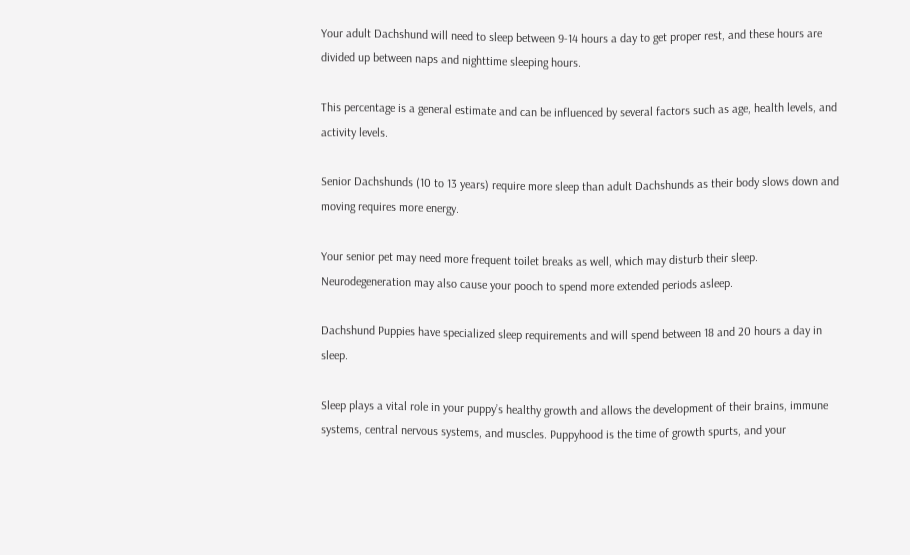Your adult Dachshund will need to sleep between 9-14 hours a day to get proper rest, and these hours are divided up between naps and nighttime sleeping hours.

This percentage is a general estimate and can be influenced by several factors such as age, health levels, and activity levels.

Senior Dachshunds (10 to 13 years) require more sleep than adult Dachshunds as their body slows down and moving requires more energy.

Your senior pet may need more frequent toilet breaks as well, which may disturb their sleep. Neurodegeneration may also cause your pooch to spend more extended periods asleep.

Dachshund Puppies have specialized sleep requirements and will spend between 18 and 20 hours a day in sleep.

Sleep plays a vital role in your puppy’s healthy growth and allows the development of their brains, immune systems, central nervous systems, and muscles. Puppyhood is the time of growth spurts, and your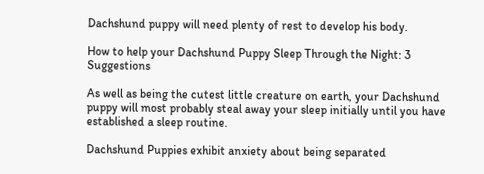Dachshund puppy will need plenty of rest to develop his body.

How to help your Dachshund Puppy Sleep Through the Night: 3 Suggestions

As well as being the cutest little creature on earth, your Dachshund puppy will most probably steal away your sleep initially until you have established a sleep routine.

Dachshund Puppies exhibit anxiety about being separated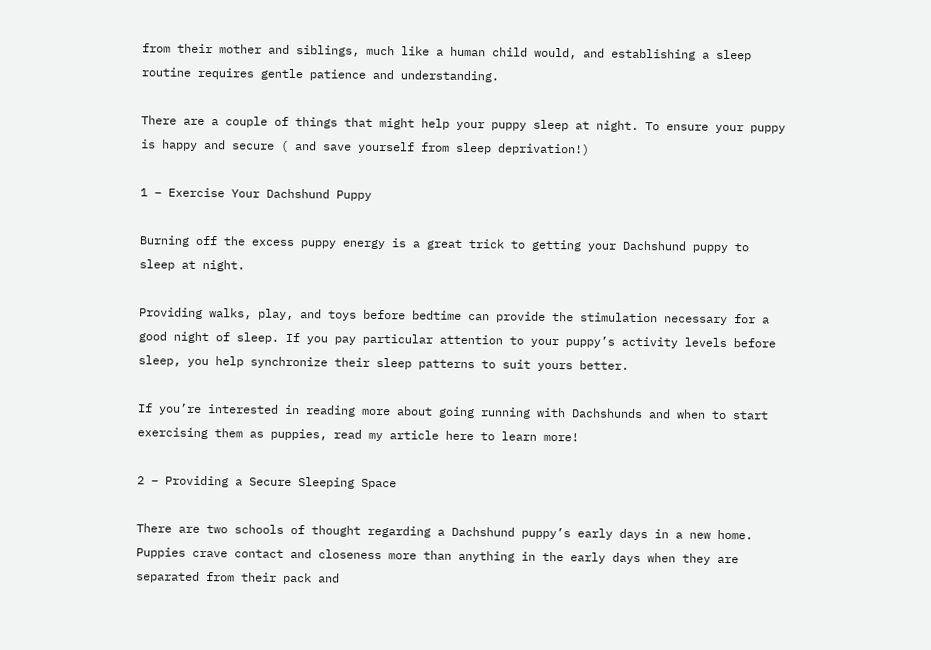from their mother and siblings, much like a human child would, and establishing a sleep routine requires gentle patience and understanding.

There are a couple of things that might help your puppy sleep at night. To ensure your puppy is happy and secure ( and save yourself from sleep deprivation!)

1 – Exercise Your Dachshund Puppy

Burning off the excess puppy energy is a great trick to getting your Dachshund puppy to sleep at night.

Providing walks, play, and toys before bedtime can provide the stimulation necessary for a good night of sleep. If you pay particular attention to your puppy’s activity levels before sleep, you help synchronize their sleep patterns to suit yours better.

If you’re interested in reading more about going running with Dachshunds and when to start exercising them as puppies, read my article here to learn more!

2 – Providing a Secure Sleeping Space

There are two schools of thought regarding a Dachshund puppy’s early days in a new home. Puppies crave contact and closeness more than anything in the early days when they are separated from their pack and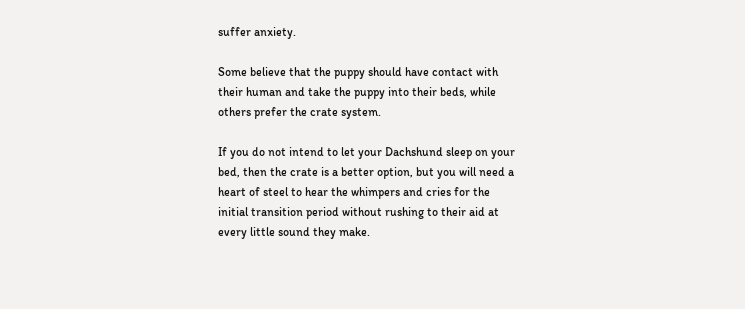suffer anxiety.

Some believe that the puppy should have contact with their human and take the puppy into their beds, while others prefer the crate system.

If you do not intend to let your Dachshund sleep on your bed, then the crate is a better option, but you will need a heart of steel to hear the whimpers and cries for the initial transition period without rushing to their aid at every little sound they make.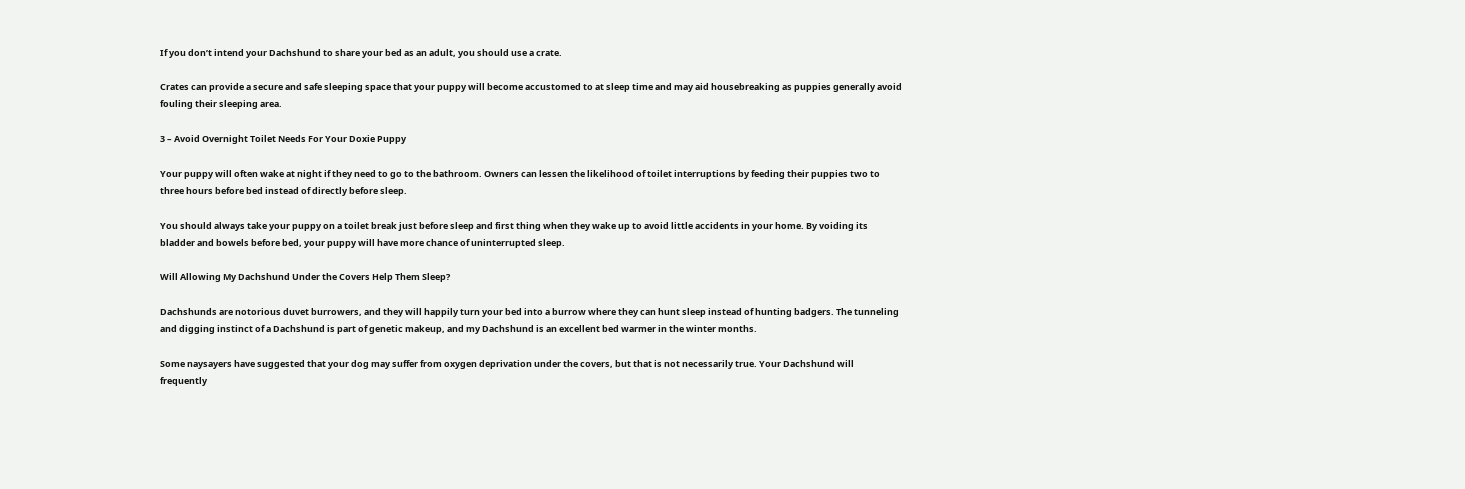If you don’t intend your Dachshund to share your bed as an adult, you should use a crate.

Crates can provide a secure and safe sleeping space that your puppy will become accustomed to at sleep time and may aid housebreaking as puppies generally avoid fouling their sleeping area.

3 – Avoid Overnight Toilet Needs For Your Doxie Puppy

Your puppy will often wake at night if they need to go to the bathroom. Owners can lessen the likelihood of toilet interruptions by feeding their puppies two to three hours before bed instead of directly before sleep.

You should always take your puppy on a toilet break just before sleep and first thing when they wake up to avoid little accidents in your home. By voiding its bladder and bowels before bed, your puppy will have more chance of uninterrupted sleep.

Will Allowing My Dachshund Under the Covers Help Them Sleep?

Dachshunds are notorious duvet burrowers, and they will happily turn your bed into a burrow where they can hunt sleep instead of hunting badgers. The tunneling and digging instinct of a Dachshund is part of genetic makeup, and my Dachshund is an excellent bed warmer in the winter months.

Some naysayers have suggested that your dog may suffer from oxygen deprivation under the covers, but that is not necessarily true. Your Dachshund will frequently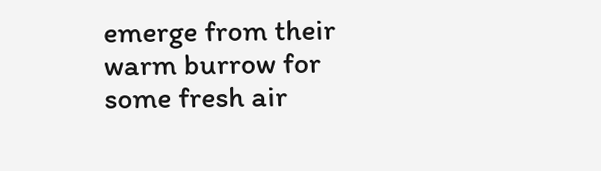emerge from their warm burrow for some fresh air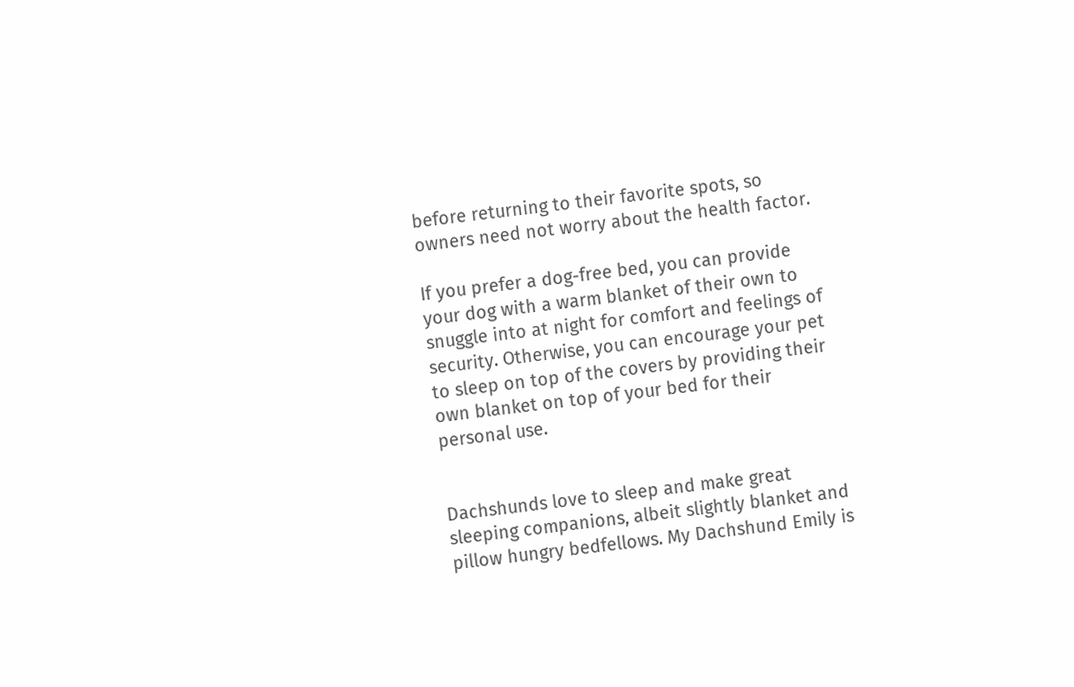before returning to their favorite spots, so owners need not worry about the health factor.

If you prefer a dog-free bed, you can provide your dog with a warm blanket of their own to snuggle into at night for comfort and feelings of security. Otherwise, you can encourage your pet to sleep on top of the covers by providing their own blanket on top of your bed for their personal use.


Dachshunds love to sleep and make great sleeping companions, albeit slightly blanket and pillow hungry bedfellows. My Dachshund Emily is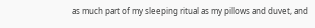as much part of my sleeping ritual as my pillows and duvet, and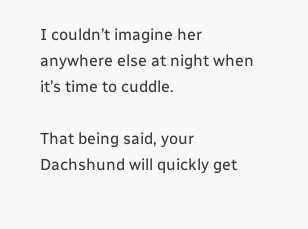I couldn’t imagine her anywhere else at night when it’s time to cuddle.

That being said, your Dachshund will quickly get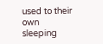used to their own sleeping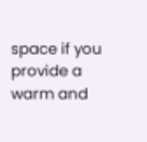space if you provide a warm and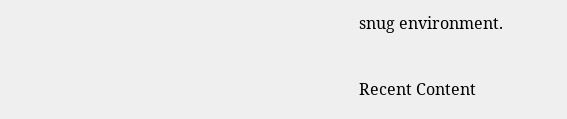snug environment.

Recent Content